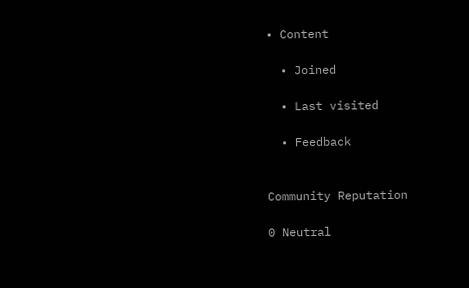• Content

  • Joined

  • Last visited

  • Feedback


Community Reputation

0 Neutral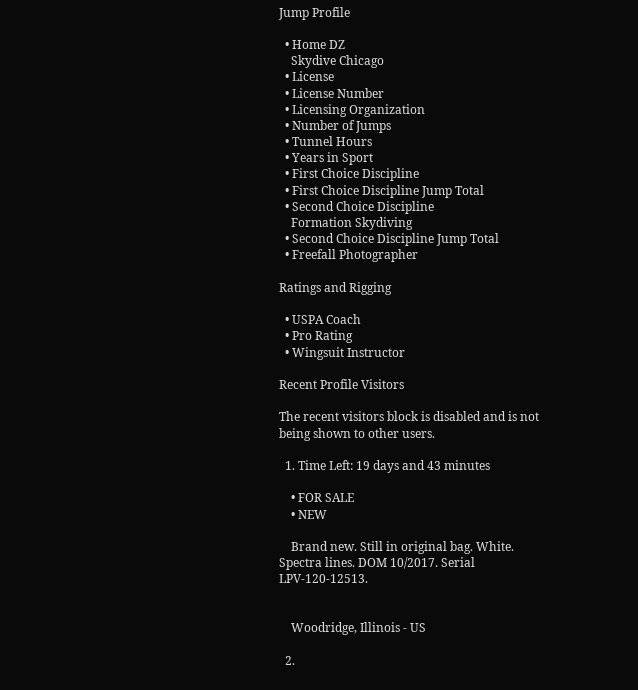Jump Profile

  • Home DZ
    Skydive Chicago
  • License
  • License Number
  • Licensing Organization
  • Number of Jumps
  • Tunnel Hours
  • Years in Sport
  • First Choice Discipline
  • First Choice Discipline Jump Total
  • Second Choice Discipline
    Formation Skydiving
  • Second Choice Discipline Jump Total
  • Freefall Photographer

Ratings and Rigging

  • USPA Coach
  • Pro Rating
  • Wingsuit Instructor

Recent Profile Visitors

The recent visitors block is disabled and is not being shown to other users.

  1. Time Left: 19 days and 43 minutes

    • FOR SALE
    • NEW

    Brand new. Still in original bag. White. Spectra lines. DOM 10/2017. Serial LPV-120-12513.


    Woodridge, Illinois - US

  2.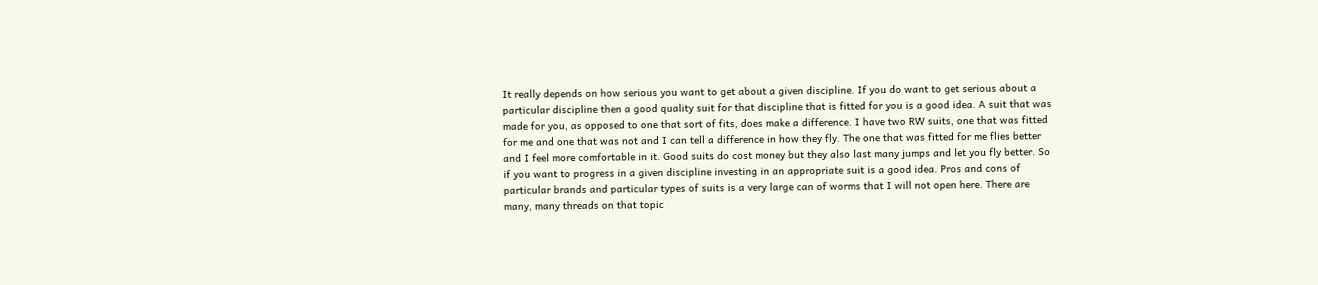It really depends on how serious you want to get about a given discipline. If you do want to get serious about a particular discipline then a good quality suit for that discipline that is fitted for you is a good idea. A suit that was made for you, as opposed to one that sort of fits, does make a difference. I have two RW suits, one that was fitted for me and one that was not and I can tell a difference in how they fly. The one that was fitted for me flies better and I feel more comfortable in it. Good suits do cost money but they also last many jumps and let you fly better. So if you want to progress in a given discipline investing in an appropriate suit is a good idea. Pros and cons of particular brands and particular types of suits is a very large can of worms that I will not open here. There are many, many threads on that topic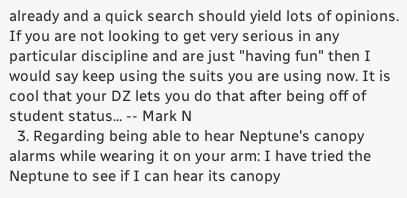already and a quick search should yield lots of opinions. If you are not looking to get very serious in any particular discipline and are just "having fun" then I would say keep using the suits you are using now. It is cool that your DZ lets you do that after being off of student status... -- Mark N
  3. Regarding being able to hear Neptune's canopy alarms while wearing it on your arm: I have tried the Neptune to see if I can hear its canopy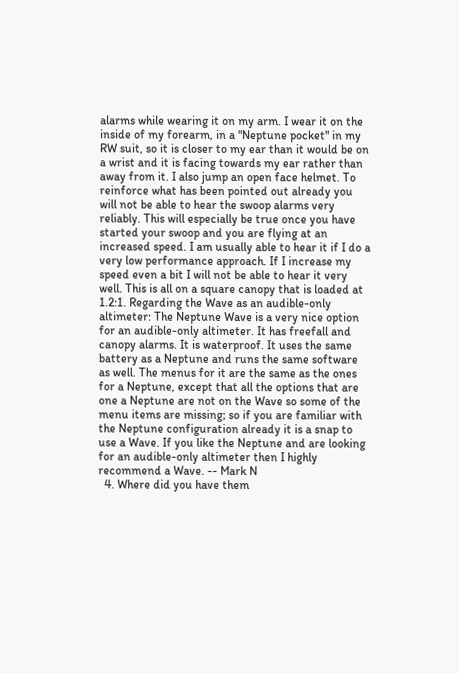alarms while wearing it on my arm. I wear it on the inside of my forearm, in a "Neptune pocket" in my RW suit, so it is closer to my ear than it would be on a wrist and it is facing towards my ear rather than away from it. I also jump an open face helmet. To reinforce what has been pointed out already you will not be able to hear the swoop alarms very reliably. This will especially be true once you have started your swoop and you are flying at an increased speed. I am usually able to hear it if I do a very low performance approach. If I increase my speed even a bit I will not be able to hear it very well. This is all on a square canopy that is loaded at 1.2:1. Regarding the Wave as an audible-only altimeter: The Neptune Wave is a very nice option for an audible-only altimeter. It has freefall and canopy alarms. It is waterproof. It uses the same battery as a Neptune and runs the same software as well. The menus for it are the same as the ones for a Neptune, except that all the options that are one a Neptune are not on the Wave so some of the menu items are missing; so if you are familiar with the Neptune configuration already it is a snap to use a Wave. If you like the Neptune and are looking for an audible-only altimeter then I highly recommend a Wave. -- Mark N
  4. Where did you have them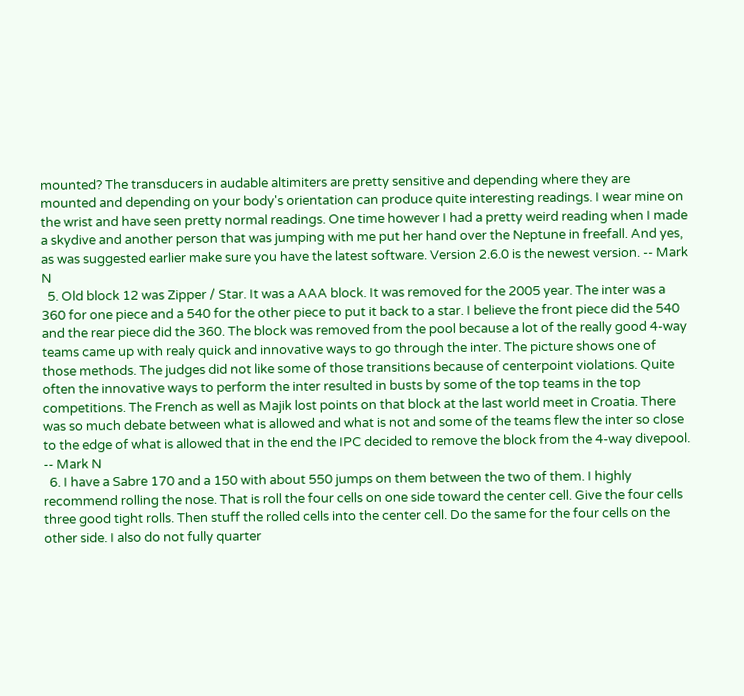mounted? The transducers in audable altimiters are pretty sensitive and depending where they are mounted and depending on your body's orientation can produce quite interesting readings. I wear mine on the wrist and have seen pretty normal readings. One time however I had a pretty weird reading when I made a skydive and another person that was jumping with me put her hand over the Neptune in freefall. And yes, as was suggested earlier make sure you have the latest software. Version 2.6.0 is the newest version. -- Mark N
  5. Old block 12 was Zipper / Star. It was a AAA block. It was removed for the 2005 year. The inter was a 360 for one piece and a 540 for the other piece to put it back to a star. I believe the front piece did the 540 and the rear piece did the 360. The block was removed from the pool because a lot of the really good 4-way teams came up with realy quick and innovative ways to go through the inter. The picture shows one of those methods. The judges did not like some of those transitions because of centerpoint violations. Quite often the innovative ways to perform the inter resulted in busts by some of the top teams in the top competitions. The French as well as Majik lost points on that block at the last world meet in Croatia. There was so much debate between what is allowed and what is not and some of the teams flew the inter so close to the edge of what is allowed that in the end the IPC decided to remove the block from the 4-way divepool. -- Mark N
  6. I have a Sabre 170 and a 150 with about 550 jumps on them between the two of them. I highly recommend rolling the nose. That is roll the four cells on one side toward the center cell. Give the four cells three good tight rolls. Then stuff the rolled cells into the center cell. Do the same for the four cells on the other side. I also do not fully quarter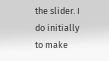the slider. I do initially to make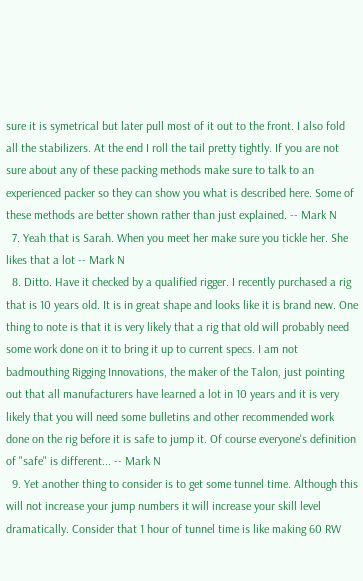sure it is symetrical but later pull most of it out to the front. I also fold all the stabilizers. At the end I roll the tail pretty tightly. If you are not sure about any of these packing methods make sure to talk to an experienced packer so they can show you what is described here. Some of these methods are better shown rather than just explained. -- Mark N
  7. Yeah that is Sarah. When you meet her make sure you tickle her. She likes that a lot -- Mark N
  8. Ditto. Have it checked by a qualified rigger. I recently purchased a rig that is 10 years old. It is in great shape and looks like it is brand new. One thing to note is that it is very likely that a rig that old will probably need some work done on it to bring it up to current specs. I am not badmouthing Rigging Innovations, the maker of the Talon, just pointing out that all manufacturers have learned a lot in 10 years and it is very likely that you will need some bulletins and other recommended work done on the rig before it is safe to jump it. Of course everyone's definition of "safe" is different... -- Mark N
  9. Yet another thing to consider is to get some tunnel time. Although this will not increase your jump numbers it will increase your skill level dramatically. Consider that 1 hour of tunnel time is like making 60 RW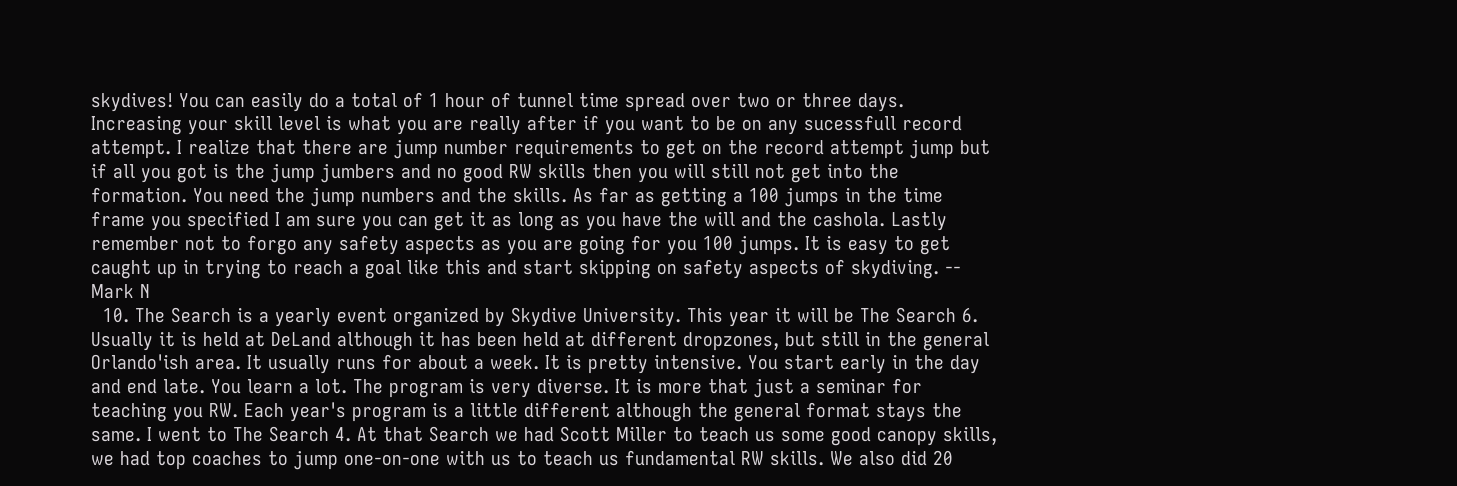skydives! You can easily do a total of 1 hour of tunnel time spread over two or three days. Increasing your skill level is what you are really after if you want to be on any sucessfull record attempt. I realize that there are jump number requirements to get on the record attempt jump but if all you got is the jump jumbers and no good RW skills then you will still not get into the formation. You need the jump numbers and the skills. As far as getting a 100 jumps in the time frame you specified I am sure you can get it as long as you have the will and the cashola. Lastly remember not to forgo any safety aspects as you are going for you 100 jumps. It is easy to get caught up in trying to reach a goal like this and start skipping on safety aspects of skydiving. -- Mark N
  10. The Search is a yearly event organized by Skydive University. This year it will be The Search 6. Usually it is held at DeLand although it has been held at different dropzones, but still in the general Orlando'ish area. It usually runs for about a week. It is pretty intensive. You start early in the day and end late. You learn a lot. The program is very diverse. It is more that just a seminar for teaching you RW. Each year's program is a little different although the general format stays the same. I went to The Search 4. At that Search we had Scott Miller to teach us some good canopy skills, we had top coaches to jump one-on-one with us to teach us fundamental RW skills. We also did 20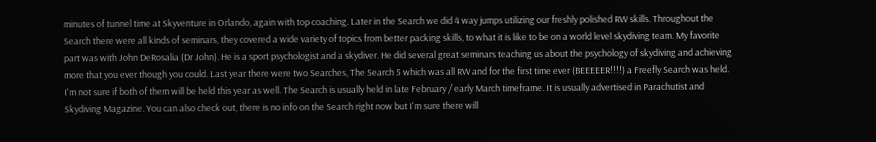minutes of tunnel time at Skyventure in Orlando, again with top coaching. Later in the Search we did 4 way jumps utilizing our freshly polished RW skills. Throughout the Search there were all kinds of seminars, they covered a wide variety of topics from better packing skills, to what it is like to be on a world level skydiving team. My favorite part was with John DeRosalia (Dr John). He is a sport psychologist and a skydiver. He did several great seminars teaching us about the psychology of skydiving and achieving more that you ever though you could. Last year there were two Searches, The Search 5 which was all RW and for the first time ever (BEEEEER!!!!) a Freefly Search was held. I'm not sure if both of them will be held this year as well. The Search is usually held in late February / early March timeframe. It is usually advertised in Parachutist and Skydiving Magazine. You can also check out, there is no info on the Search right now but I'm sure there will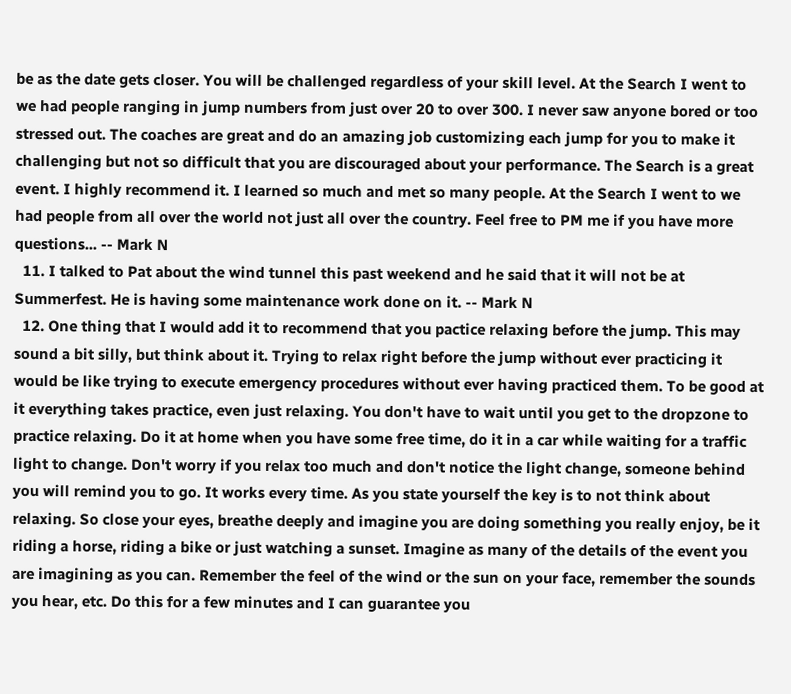be as the date gets closer. You will be challenged regardless of your skill level. At the Search I went to we had people ranging in jump numbers from just over 20 to over 300. I never saw anyone bored or too stressed out. The coaches are great and do an amazing job customizing each jump for you to make it challenging but not so difficult that you are discouraged about your performance. The Search is a great event. I highly recommend it. I learned so much and met so many people. At the Search I went to we had people from all over the world not just all over the country. Feel free to PM me if you have more questions... -- Mark N
  11. I talked to Pat about the wind tunnel this past weekend and he said that it will not be at Summerfest. He is having some maintenance work done on it. -- Mark N
  12. One thing that I would add it to recommend that you pactice relaxing before the jump. This may sound a bit silly, but think about it. Trying to relax right before the jump without ever practicing it would be like trying to execute emergency procedures without ever having practiced them. To be good at it everything takes practice, even just relaxing. You don't have to wait until you get to the dropzone to practice relaxing. Do it at home when you have some free time, do it in a car while waiting for a traffic light to change. Don't worry if you relax too much and don't notice the light change, someone behind you will remind you to go. It works every time. As you state yourself the key is to not think about relaxing. So close your eyes, breathe deeply and imagine you are doing something you really enjoy, be it riding a horse, riding a bike or just watching a sunset. Imagine as many of the details of the event you are imagining as you can. Remember the feel of the wind or the sun on your face, remember the sounds you hear, etc. Do this for a few minutes and I can guarantee you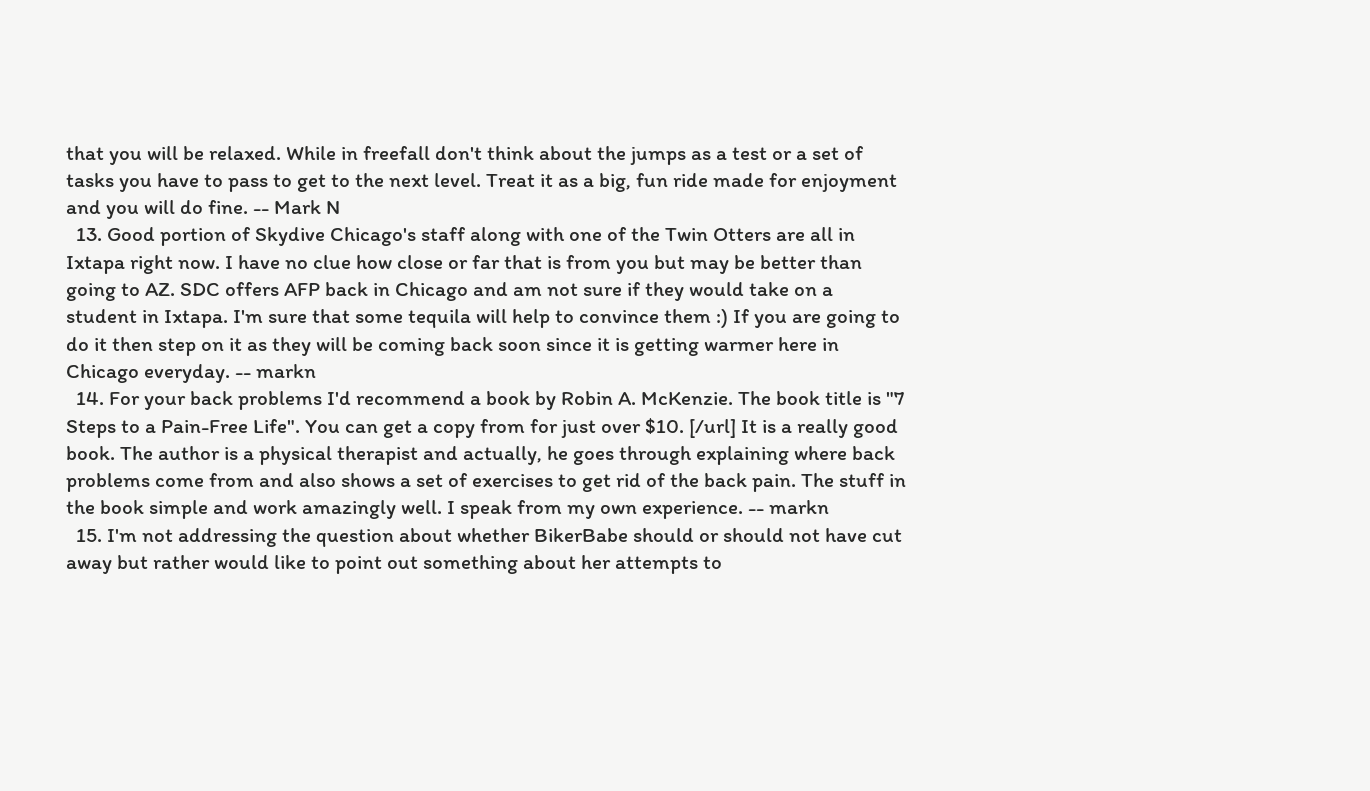that you will be relaxed. While in freefall don't think about the jumps as a test or a set of tasks you have to pass to get to the next level. Treat it as a big, fun ride made for enjoyment and you will do fine. -- Mark N
  13. Good portion of Skydive Chicago's staff along with one of the Twin Otters are all in Ixtapa right now. I have no clue how close or far that is from you but may be better than going to AZ. SDC offers AFP back in Chicago and am not sure if they would take on a student in Ixtapa. I'm sure that some tequila will help to convince them :) If you are going to do it then step on it as they will be coming back soon since it is getting warmer here in Chicago everyday. -- markn
  14. For your back problems I'd recommend a book by Robin A. McKenzie. The book title is "7 Steps to a Pain-Free Life". You can get a copy from for just over $10. [/url] It is a really good book. The author is a physical therapist and actually, he goes through explaining where back problems come from and also shows a set of exercises to get rid of the back pain. The stuff in the book simple and work amazingly well. I speak from my own experience. -- markn
  15. I'm not addressing the question about whether BikerBabe should or should not have cut away but rather would like to point out something about her attempts to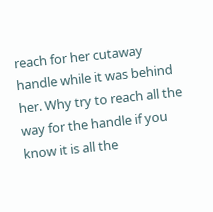reach for her cutaway handle while it was behind her. Why try to reach all the way for the handle if you know it is all the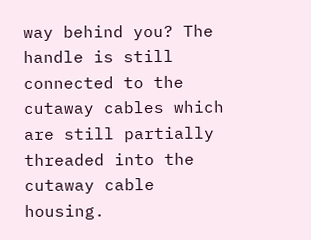way behind you? The handle is still connected to the cutaway cables which are still partially threaded into the cutaway cable housing.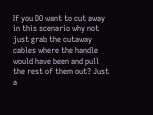If you DO want to cut away in this scenario why not just grab the cutaway cables where the handle would have been and pull the rest of them out? Just a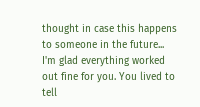thought in case this happens to someone in the future... I'm glad everything worked out fine for you. You lived to tell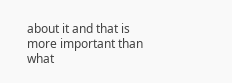about it and that is more important than what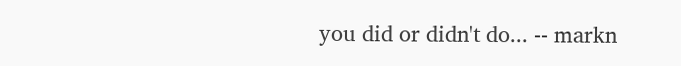you did or didn't do... -- markn